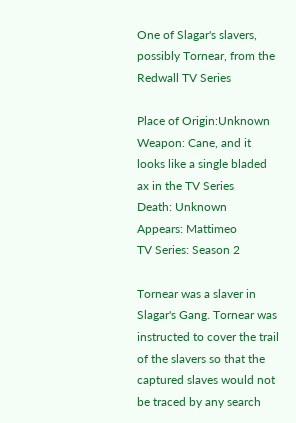One of Slagar's slavers, possibly Tornear, from the Redwall TV Series

Place of Origin:Unknown
Weapon: Cane, and it looks like a single bladed ax in the TV Series
Death: Unknown
Appears: Mattimeo
TV Series: Season 2

Tornear was a slaver in Slagar's Gang. Tornear was instructed to cover the trail of the slavers so that the captured slaves would not be traced by any search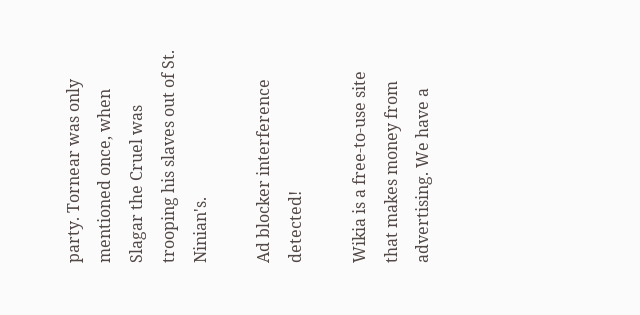party. Tornear was only mentioned once, when Slagar the Cruel was trooping his slaves out of St. Ninian's.

Ad blocker interference detected!

Wikia is a free-to-use site that makes money from advertising. We have a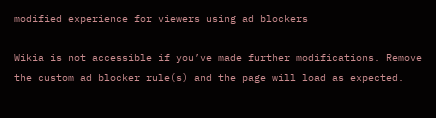modified experience for viewers using ad blockers

Wikia is not accessible if you’ve made further modifications. Remove the custom ad blocker rule(s) and the page will load as expected.